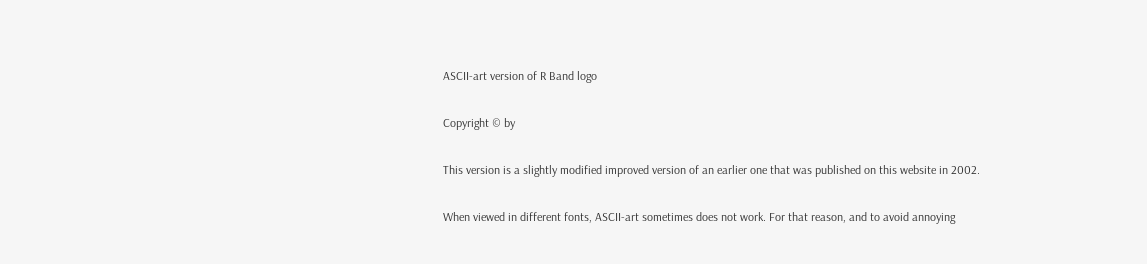ASCII-art version of R Band logo

Copyright © by

This version is a slightly modified improved version of an earlier one that was published on this website in 2002.

When viewed in different fonts, ASCII-art sometimes does not work. For that reason, and to avoid annoying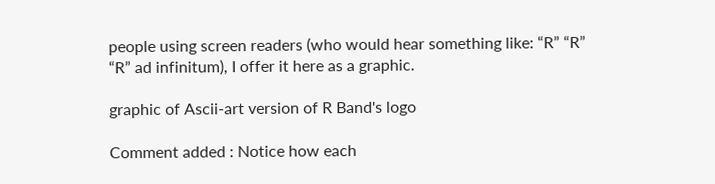people using screen readers (who would hear something like: “R” “R” “R” ad infinitum), I offer it here as a graphic.

graphic of Ascii-art version of R Band's logo

Comment added : Notice how each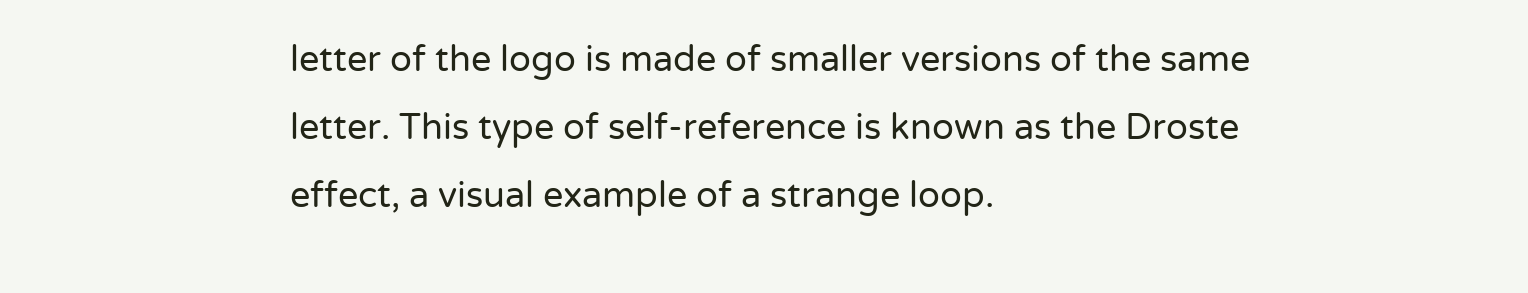letter of the logo is made of smaller versions of the same letter. This type of self-reference is known as the Droste effect, a visual example of a strange loop.